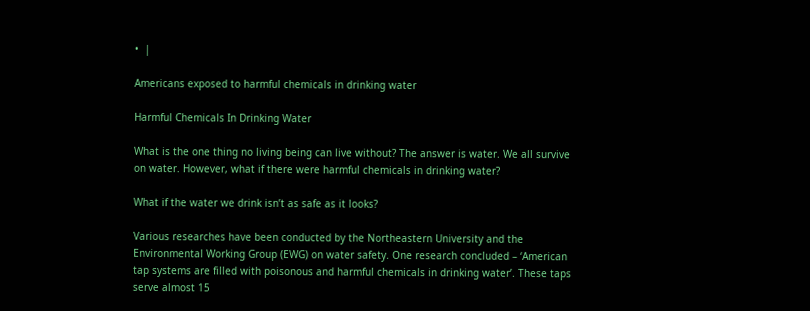•  |

Americans exposed to harmful chemicals in drinking water

Harmful Chemicals In Drinking Water

What is the one thing no living being can live without? The answer is water. We all survive on water. However, what if there were harmful chemicals in drinking water?

What if the water we drink isn’t as safe as it looks?

Various researches have been conducted by the Northeastern University and the Environmental Working Group (EWG) on water safety. One research concluded – ‘American tap systems are filled with poisonous and harmful chemicals in drinking water’. These taps serve almost 15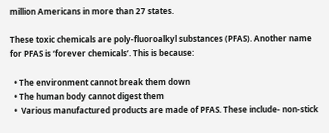million Americans in more than 27 states.

These toxic chemicals are poly-fluoroalkyl substances (PFAS). Another name for PFAS is ‘forever chemicals’. This is because:

  • The environment cannot break them down
  • The human body cannot digest them
  •  Various manufactured products are made of PFAS. These include- non-stick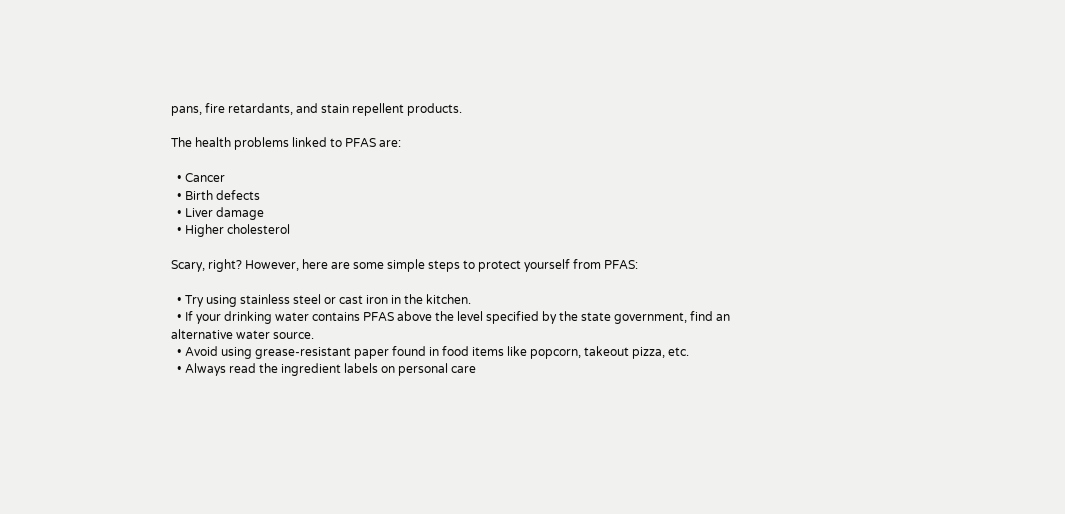pans, fire retardants, and stain repellent products.

The health problems linked to PFAS are:

  • Cancer
  • Birth defects
  • Liver damage
  • Higher cholesterol

Scary, right? However, here are some simple steps to protect yourself from PFAS:

  • Try using stainless steel or cast iron in the kitchen.
  • If your drinking water contains PFAS above the level specified by the state government, find an alternative water source.
  • Avoid using grease-resistant paper found in food items like popcorn, takeout pizza, etc.
  • Always read the ingredient labels on personal care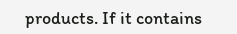products. If it contains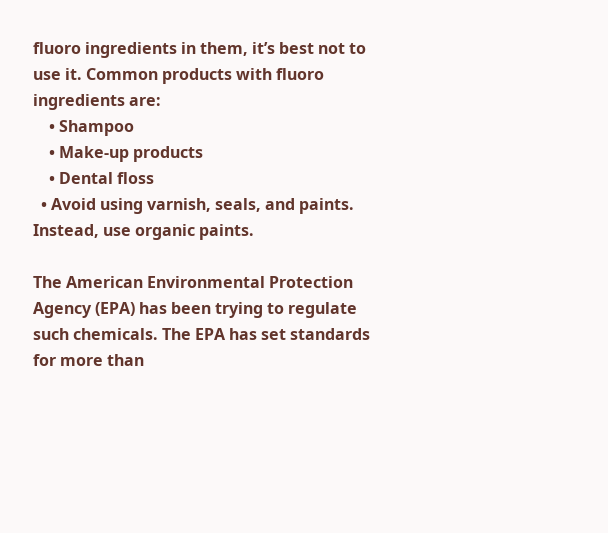fluoro ingredients in them, it’s best not to use it. Common products with fluoro ingredients are:
    • Shampoo
    • Make-up products
    • Dental floss
  • Avoid using varnish, seals, and paints. Instead, use organic paints.

The American Environmental Protection Agency (EPA) has been trying to regulate such chemicals. The EPA has set standards for more than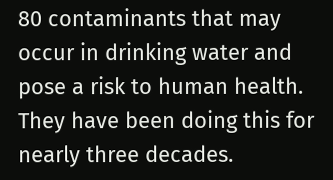80 contaminants that may occur in drinking water and pose a risk to human health. They have been doing this for nearly three decades.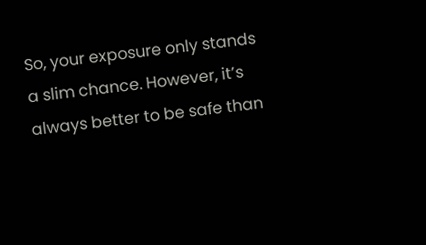So, your exposure only stands a slim chance. However, it’s always better to be safe than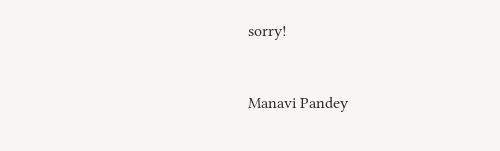sorry!


Manavi Pandey